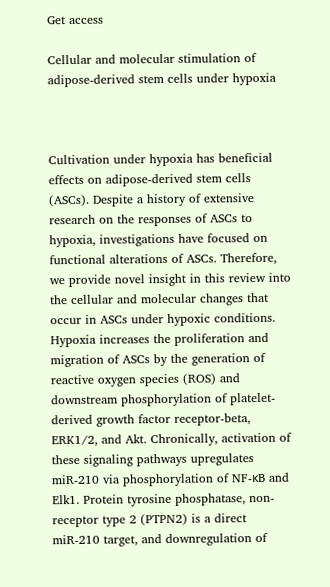Get access

Cellular and molecular stimulation of adipose-derived stem cells under hypoxia



Cultivation under hypoxia has beneficial effects on adipose-derived stem cells (ASCs). Despite a history of extensive research on the responses of ASCs to hypoxia, investigations have focused on functional alterations of ASCs. Therefore, we provide novel insight in this review into the cellular and molecular changes that occur in ASCs under hypoxic conditions. Hypoxia increases the proliferation and migration of ASCs by the generation of reactive oxygen species (ROS) and downstream phosphorylation of platelet-derived growth factor receptor-beta, ERK1/2, and Akt. Chronically, activation of these signaling pathways upregulates miR-210 via phosphorylation of NF-κB and Elk1. Protein tyrosine phosphatase, non-receptor type 2 (PTPN2) is a direct miR-210 target, and downregulation of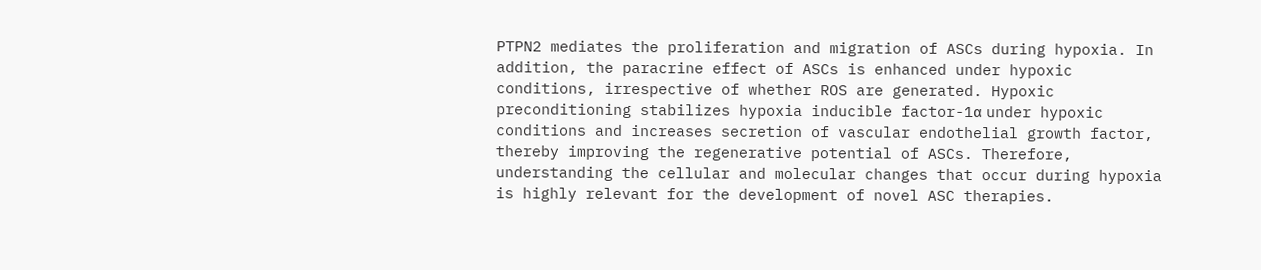PTPN2 mediates the proliferation and migration of ASCs during hypoxia. In addition, the paracrine effect of ASCs is enhanced under hypoxic conditions, irrespective of whether ROS are generated. Hypoxic preconditioning stabilizes hypoxia inducible factor-1α under hypoxic conditions and increases secretion of vascular endothelial growth factor, thereby improving the regenerative potential of ASCs. Therefore, understanding the cellular and molecular changes that occur during hypoxia is highly relevant for the development of novel ASC therapies.